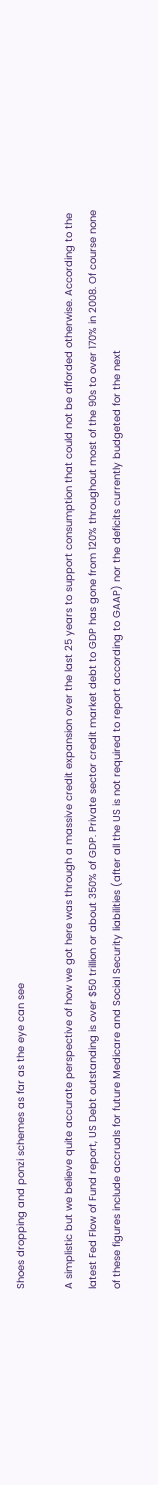Shoes dropping and ponzi schemes as far as the eye can see

A simplistic but we believe quite accurate perspective of how we got here was through a massive credit expansion over the last 25 years to support consumption that could not be afforded otherwise. According to the latest Fed Flow of Fund report, US Debt outstanding is over $50 trillion or about 350% of GDP. Private sector credit market debt to GDP has gone from 120% throughout most of the 90s to over 170% in 2008. Of course none of these figures include accruals for future Medicare and Social Security liabilities (after all the US is not required to report according to GAAP) nor the deficits currently budgeted for the next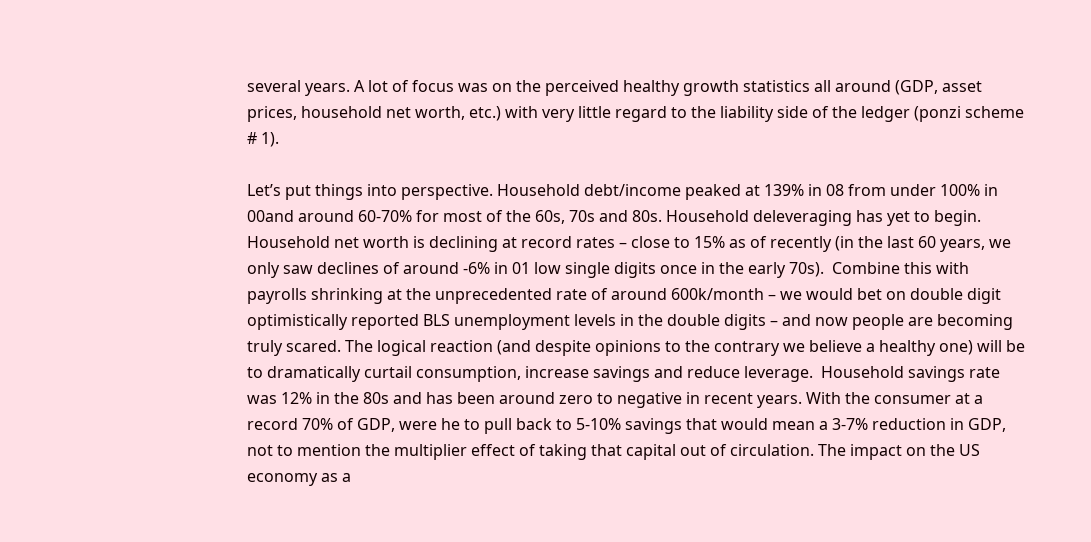several years. A lot of focus was on the perceived healthy growth statistics all around (GDP, asset prices, household net worth, etc.) with very little regard to the liability side of the ledger (ponzi scheme # 1).

Let’s put things into perspective. Household debt/income peaked at 139% in 08 from under 100% in 00and around 60-70% for most of the 60s, 70s and 80s. Household deleveraging has yet to begin. Household net worth is declining at record rates – close to 15% as of recently (in the last 60 years, we only saw declines of around -6% in 01 low single digits once in the early 70s).  Combine this with payrolls shrinking at the unprecedented rate of around 600k/month – we would bet on double digit optimistically reported BLS unemployment levels in the double digits – and now people are becoming truly scared. The logical reaction (and despite opinions to the contrary we believe a healthy one) will be to dramatically curtail consumption, increase savings and reduce leverage.  Household savings rate was 12% in the 80s and has been around zero to negative in recent years. With the consumer at a record 70% of GDP, were he to pull back to 5-10% savings that would mean a 3-7% reduction in GDP, not to mention the multiplier effect of taking that capital out of circulation. The impact on the US economy as a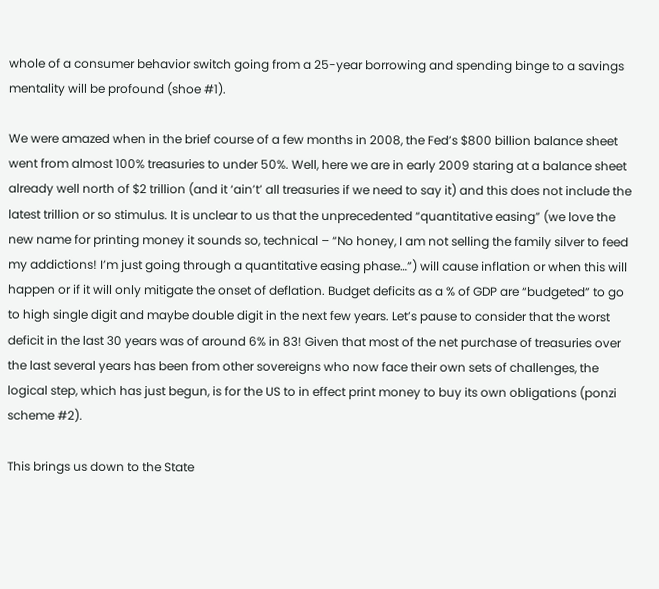whole of a consumer behavior switch going from a 25-year borrowing and spending binge to a savings mentality will be profound (shoe #1).

We were amazed when in the brief course of a few months in 2008, the Fed’s $800 billion balance sheet went from almost 100% treasuries to under 50%. Well, here we are in early 2009 staring at a balance sheet already well north of $2 trillion (and it ‘ain’t’ all treasuries if we need to say it) and this does not include the latest trillion or so stimulus. It is unclear to us that the unprecedented “quantitative easing” (we love the new name for printing money it sounds so, technical – “No honey, I am not selling the family silver to feed my addictions! I’m just going through a quantitative easing phase…”) will cause inflation or when this will happen or if it will only mitigate the onset of deflation. Budget deficits as a % of GDP are “budgeted” to go to high single digit and maybe double digit in the next few years. Let’s pause to consider that the worst deficit in the last 30 years was of around 6% in 83! Given that most of the net purchase of treasuries over the last several years has been from other sovereigns who now face their own sets of challenges, the logical step, which has just begun, is for the US to in effect print money to buy its own obligations (ponzi scheme #2).

This brings us down to the State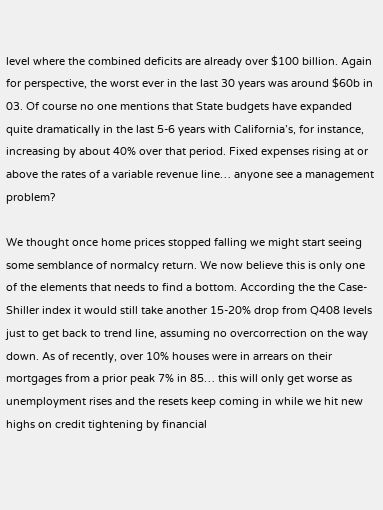level where the combined deficits are already over $100 billion. Again for perspective, the worst ever in the last 30 years was around $60b in 03. Of course no one mentions that State budgets have expanded quite dramatically in the last 5-6 years with California’s, for instance, increasing by about 40% over that period. Fixed expenses rising at or above the rates of a variable revenue line… anyone see a management problem?

We thought once home prices stopped falling we might start seeing some semblance of normalcy return. We now believe this is only one of the elements that needs to find a bottom. According the the Case-Shiller index it would still take another 15-20% drop from Q408 levels just to get back to trend line, assuming no overcorrection on the way down. As of recently, over 10% houses were in arrears on their mortgages from a prior peak 7% in 85… this will only get worse as unemployment rises and the resets keep coming in while we hit new highs on credit tightening by financial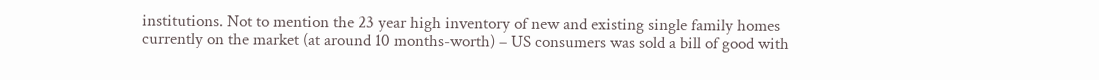institutions. Not to mention the 23 year high inventory of new and existing single family homes currently on the market (at around 10 months-worth) – US consumers was sold a bill of good with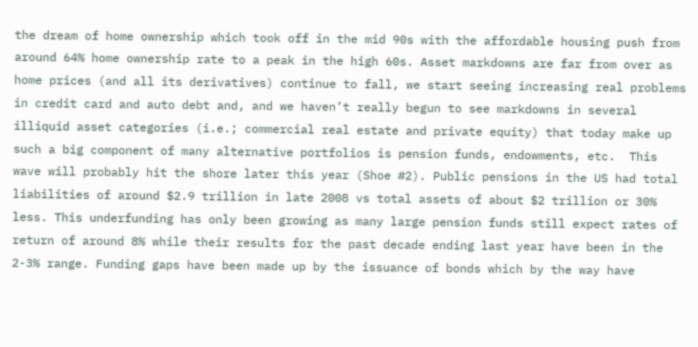the dream of home ownership which took off in the mid 90s with the affordable housing push from around 64% home ownership rate to a peak in the high 60s. Asset markdowns are far from over as home prices (and all its derivatives) continue to fall, we start seeing increasing real problems in credit card and auto debt and, and we haven’t really begun to see markdowns in several illiquid asset categories (i.e.; commercial real estate and private equity) that today make up such a big component of many alternative portfolios is pension funds, endowments, etc.  This wave will probably hit the shore later this year (Shoe #2). Public pensions in the US had total liabilities of around $2.9 trillion in late 2008 vs total assets of about $2 trillion or 30% less. This underfunding has only been growing as many large pension funds still expect rates of return of around 8% while their results for the past decade ending last year have been in the 2-3% range. Funding gaps have been made up by the issuance of bonds which by the way have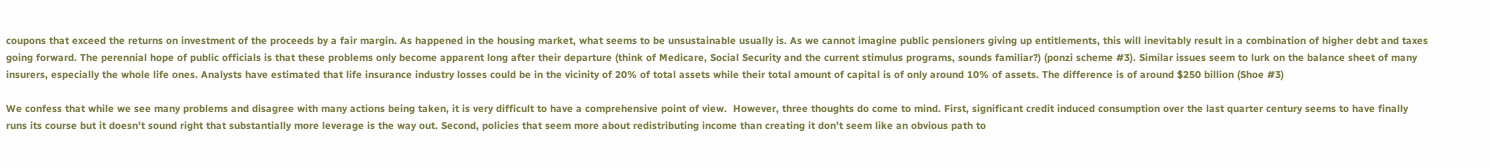coupons that exceed the returns on investment of the proceeds by a fair margin. As happened in the housing market, what seems to be unsustainable usually is. As we cannot imagine public pensioners giving up entitlements, this will inevitably result in a combination of higher debt and taxes going forward. The perennial hope of public officials is that these problems only become apparent long after their departure (think of Medicare, Social Security and the current stimulus programs, sounds familiar?) (ponzi scheme #3). Similar issues seem to lurk on the balance sheet of many insurers, especially the whole life ones. Analysts have estimated that life insurance industry losses could be in the vicinity of 20% of total assets while their total amount of capital is of only around 10% of assets. The difference is of around $250 billion (Shoe #3)

We confess that while we see many problems and disagree with many actions being taken, it is very difficult to have a comprehensive point of view.  However, three thoughts do come to mind. First, significant credit induced consumption over the last quarter century seems to have finally runs its course but it doesn’t sound right that substantially more leverage is the way out. Second, policies that seem more about redistributing income than creating it don’t seem like an obvious path to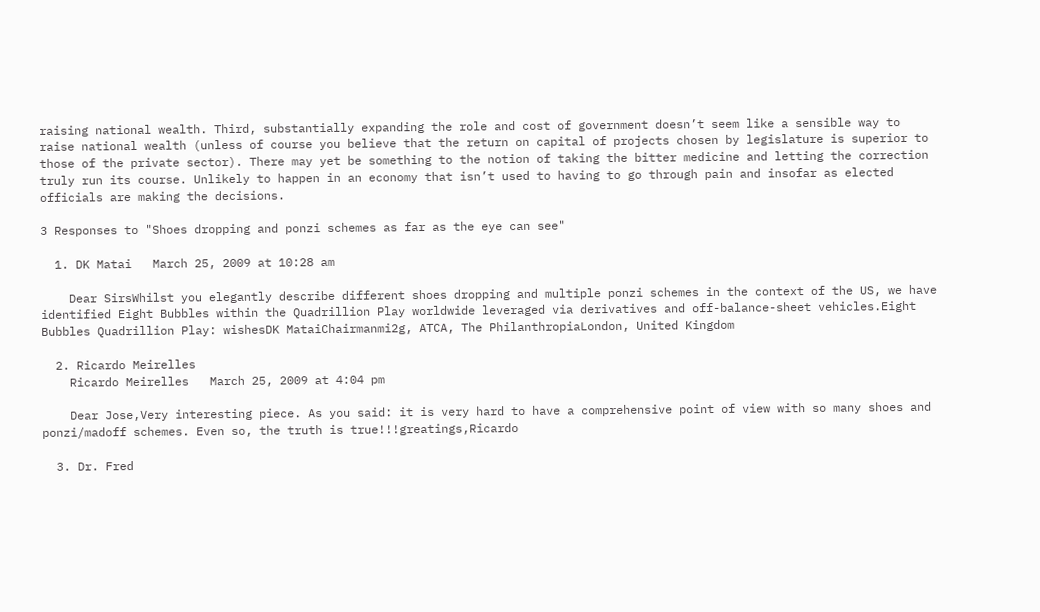raising national wealth. Third, substantially expanding the role and cost of government doesn’t seem like a sensible way to raise national wealth (unless of course you believe that the return on capital of projects chosen by legislature is superior to those of the private sector). There may yet be something to the notion of taking the bitter medicine and letting the correction truly run its course. Unlikely to happen in an economy that isn’t used to having to go through pain and insofar as elected officials are making the decisions.

3 Responses to "Shoes dropping and ponzi schemes as far as the eye can see"

  1. DK Matai   March 25, 2009 at 10:28 am

    Dear SirsWhilst you elegantly describe different shoes dropping and multiple ponzi schemes in the context of the US, we have identified Eight Bubbles within the Quadrillion Play worldwide leveraged via derivatives and off-balance-sheet vehicles.Eight Bubbles Quadrillion Play: wishesDK MataiChairmanmi2g, ATCA, The PhilanthropiaLondon, United Kingdom

  2. Ricardo Meirelles
    Ricardo Meirelles   March 25, 2009 at 4:04 pm

    Dear Jose,Very interesting piece. As you said: it is very hard to have a comprehensive point of view with so many shoes and ponzi/madoff schemes. Even so, the truth is true!!!greatings,Ricardo

  3. Dr. Fred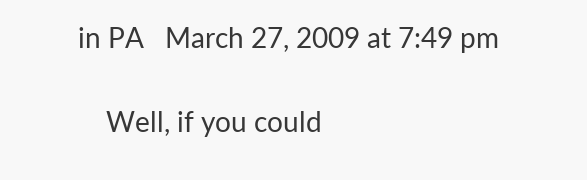in PA   March 27, 2009 at 7:49 pm

    Well, if you could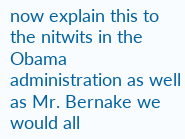now explain this to the nitwits in the Obama administration as well as Mr. Bernake we would all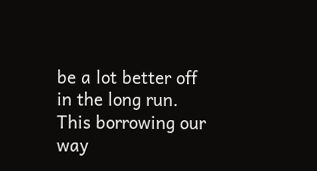be a lot better off in the long run. This borrowing our way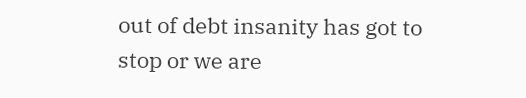out of debt insanity has got to stop or we are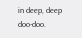in deep, deep doo-doo.